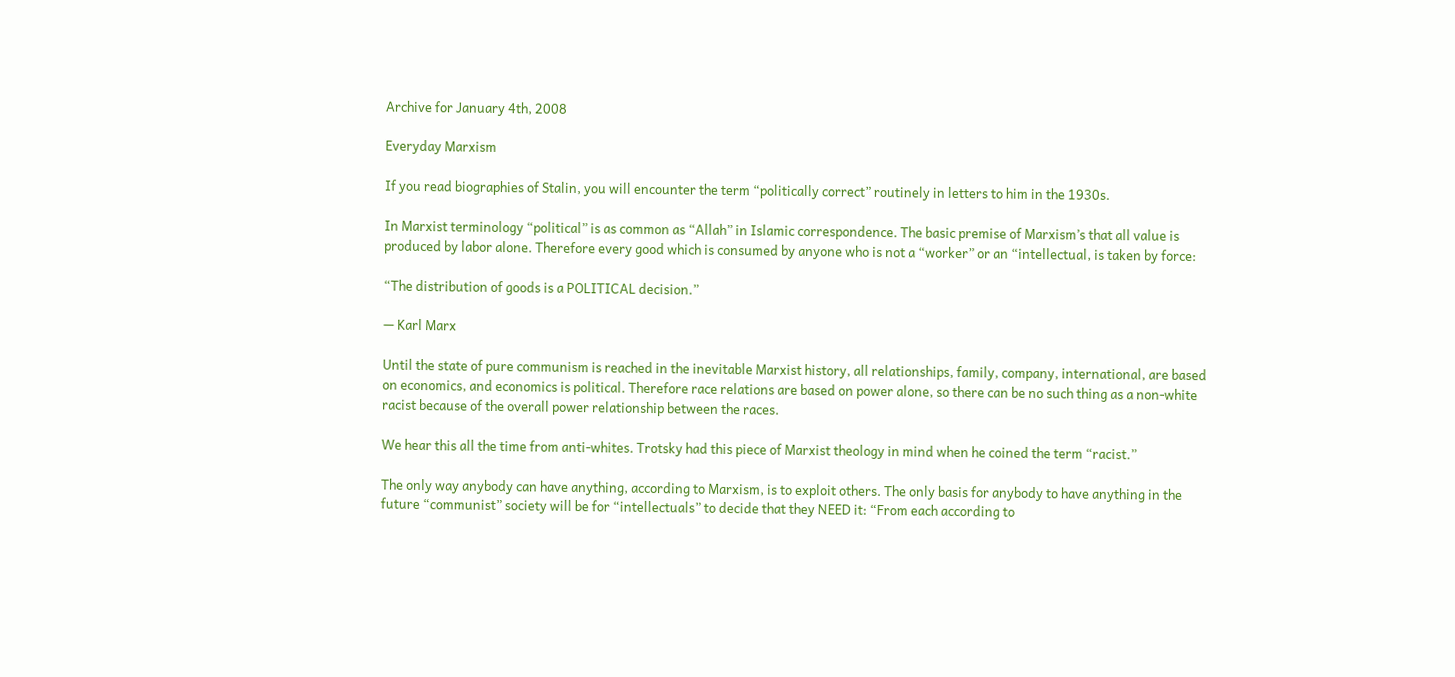Archive for January 4th, 2008

Everyday Marxism

If you read biographies of Stalin, you will encounter the term “politically correct” routinely in letters to him in the 1930s.

In Marxist terminology “political” is as common as “Allah” in Islamic correspondence. The basic premise of Marxism’s that all value is produced by labor alone. Therefore every good which is consumed by anyone who is not a “worker” or an “intellectual, is taken by force:

“The distribution of goods is a POLITICAL decision.”

— Karl Marx

Until the state of pure communism is reached in the inevitable Marxist history, all relationships, family, company, international, are based on economics, and economics is political. Therefore race relations are based on power alone, so there can be no such thing as a non-white racist because of the overall power relationship between the races.

We hear this all the time from anti-whites. Trotsky had this piece of Marxist theology in mind when he coined the term “racist.”

The only way anybody can have anything, according to Marxism, is to exploit others. The only basis for anybody to have anything in the future “communist” society will be for “intellectuals” to decide that they NEED it: “From each according to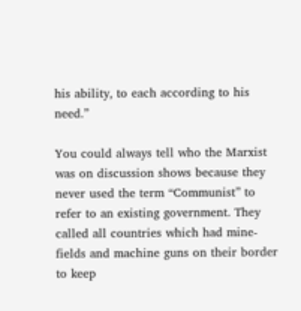his ability, to each according to his need.”

You could always tell who the Marxist was on discussion shows because they never used the term “Communist” to refer to an existing government. They called all countries which had mine-fields and machine guns on their border to keep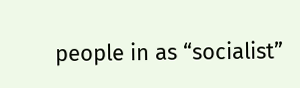people in as “socialist”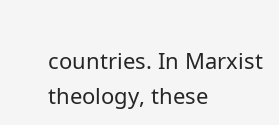countries. In Marxist theology, these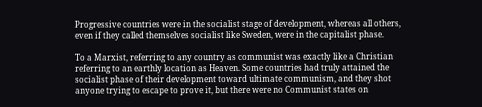Progressive countries were in the socialist stage of development, whereas all others, even if they called themselves socialist like Sweden, were in the capitalist phase.

To a Marxist, referring to any country as communist was exactly like a Christian referring to an earthly location as Heaven. Some countries had truly attained the socialist phase of their development toward ultimate communism, and they shot anyone trying to escape to prove it, but there were no Communist states on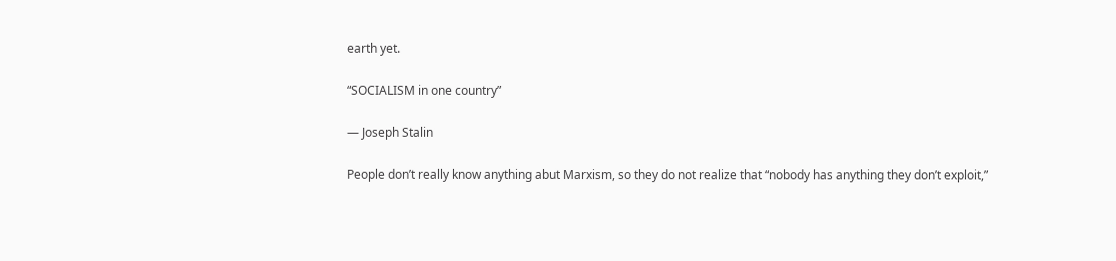earth yet.

“SOCIALISM in one country”

— Joseph Stalin

People don’t really know anything abut Marxism, so they do not realize that “nobody has anything they don’t exploit,”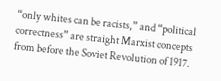“only whites can be racists,” and “political correctness” are straight Marxist concepts from before the Soviet Revolution of 1917.